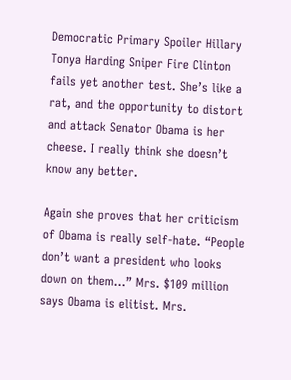Democratic Primary Spoiler Hillary Tonya Harding Sniper Fire Clinton fails yet another test. She’s like a rat, and the opportunity to distort and attack Senator Obama is her cheese. I really think she doesn’t know any better.

Again she proves that her criticism of Obama is really self-hate. “People don’t want a president who looks down on them…” Mrs. $109 million says Obama is elitist. Mrs.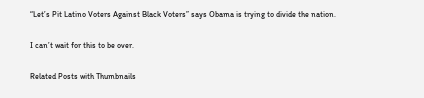“Let’s Pit Latino Voters Against Black Voters” says Obama is trying to divide the nation.

I can’t wait for this to be over.

Related Posts with Thumbnails